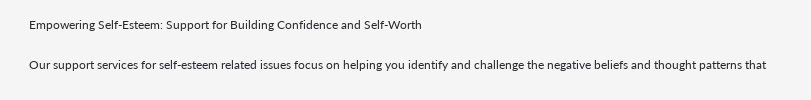Empowering Self-Esteem: Support for Building Confidence and Self-Worth

Our support services for self-esteem related issues focus on helping you identify and challenge the negative beliefs and thought patterns that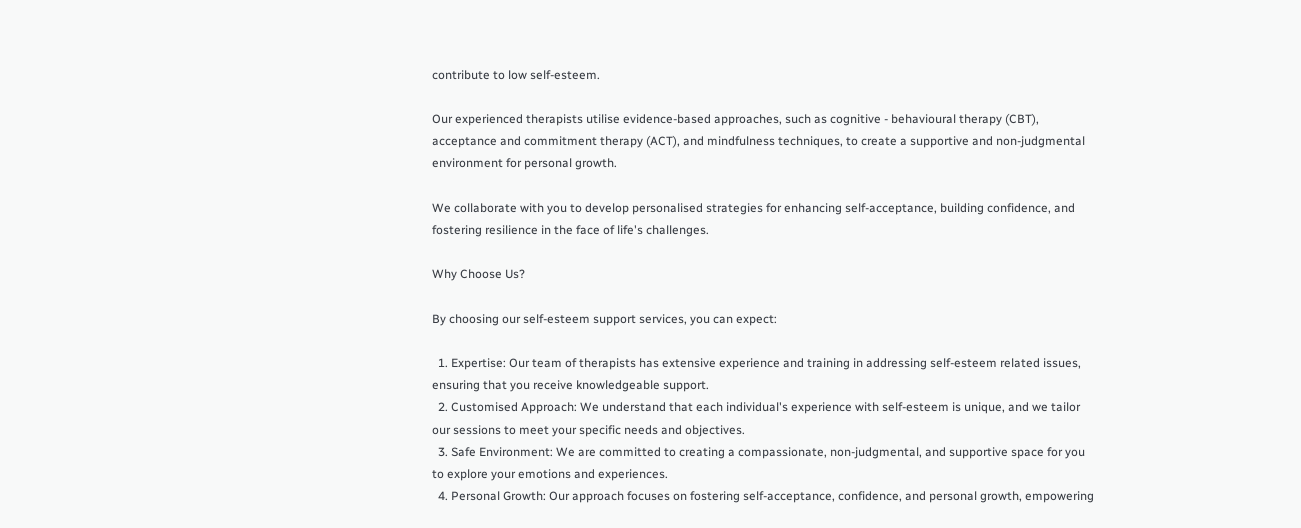contribute to low self-esteem.

Our experienced therapists utilise evidence-based approaches, such as cognitive - behavioural therapy (CBT), acceptance and commitment therapy (ACT), and mindfulness techniques, to create a supportive and non-judgmental environment for personal growth.

We collaborate with you to develop personalised strategies for enhancing self-acceptance, building confidence, and fostering resilience in the face of life's challenges.

Why Choose Us?

By choosing our self-esteem support services, you can expect:

  1. Expertise: Our team of therapists has extensive experience and training in addressing self-esteem related issues, ensuring that you receive knowledgeable support.
  2. Customised Approach: We understand that each individual's experience with self-esteem is unique, and we tailor our sessions to meet your specific needs and objectives.
  3. Safe Environment: We are committed to creating a compassionate, non-judgmental, and supportive space for you to explore your emotions and experiences.
  4. Personal Growth: Our approach focuses on fostering self-acceptance, confidence, and personal growth, empowering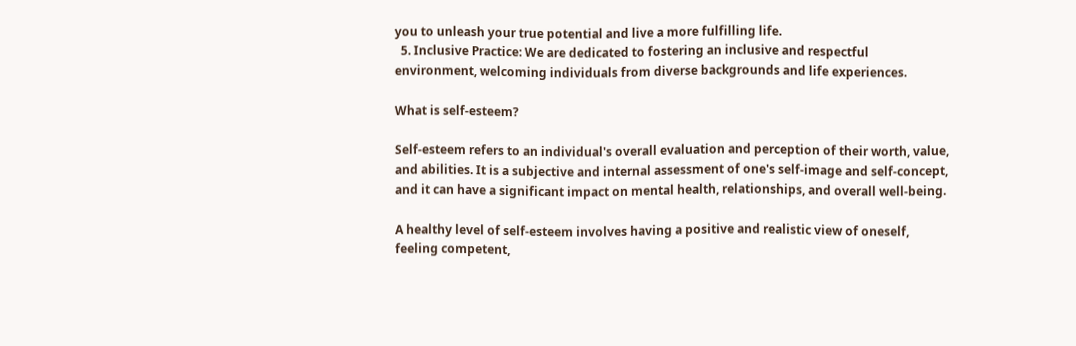you to unleash your true potential and live a more fulfilling life.
  5. Inclusive Practice: We are dedicated to fostering an inclusive and respectful environment, welcoming individuals from diverse backgrounds and life experiences.

What is self-esteem?

Self-esteem refers to an individual's overall evaluation and perception of their worth, value, and abilities. It is a subjective and internal assessment of one's self-image and self-concept, and it can have a significant impact on mental health, relationships, and overall well-being.

A healthy level of self-esteem involves having a positive and realistic view of oneself, feeling competent,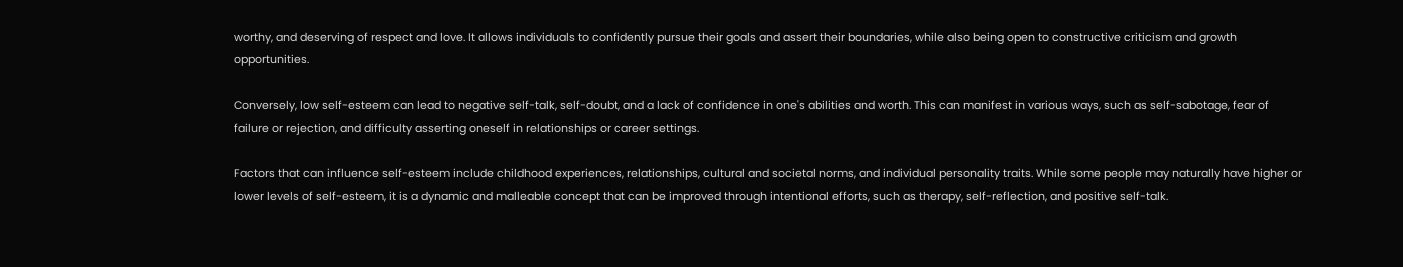worthy, and deserving of respect and love. It allows individuals to confidently pursue their goals and assert their boundaries, while also being open to constructive criticism and growth opportunities.

Conversely, low self-esteem can lead to negative self-talk, self-doubt, and a lack of confidence in one's abilities and worth. This can manifest in various ways, such as self-sabotage, fear of failure or rejection, and difficulty asserting oneself in relationships or career settings.

Factors that can influence self-esteem include childhood experiences, relationships, cultural and societal norms, and individual personality traits. While some people may naturally have higher or lower levels of self-esteem, it is a dynamic and malleable concept that can be improved through intentional efforts, such as therapy, self-reflection, and positive self-talk.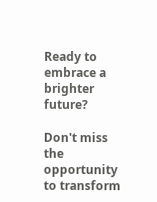Ready to embrace a brighter future?

Don't miss the opportunity to transform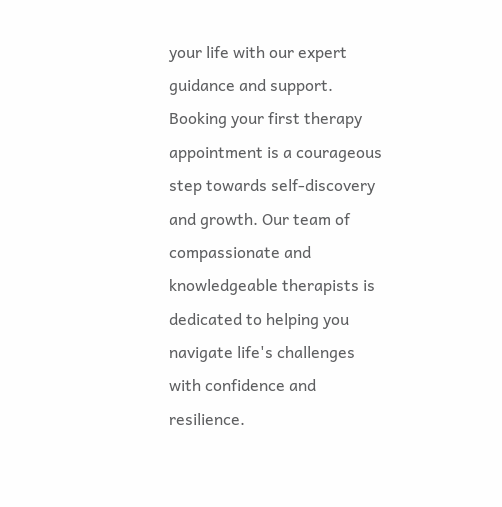your life with our expert guidance and support. Booking your first therapy appointment is a courageous step towards self-discovery and growth. Our team of compassionate and knowledgeable therapists is dedicated to helping you navigate life's challenges with confidence and resilience.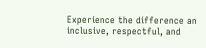Experience the difference an inclusive, respectful, and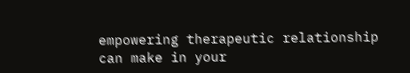empowering therapeutic relationship can make in your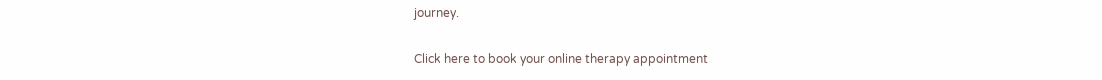journey.

Click here to book your online therapy appointment